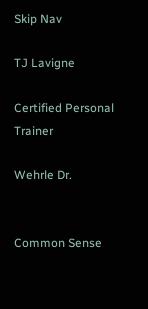Skip Nav

TJ Lavigne

Certified Personal Trainer

Wehrle Dr.


Common Sense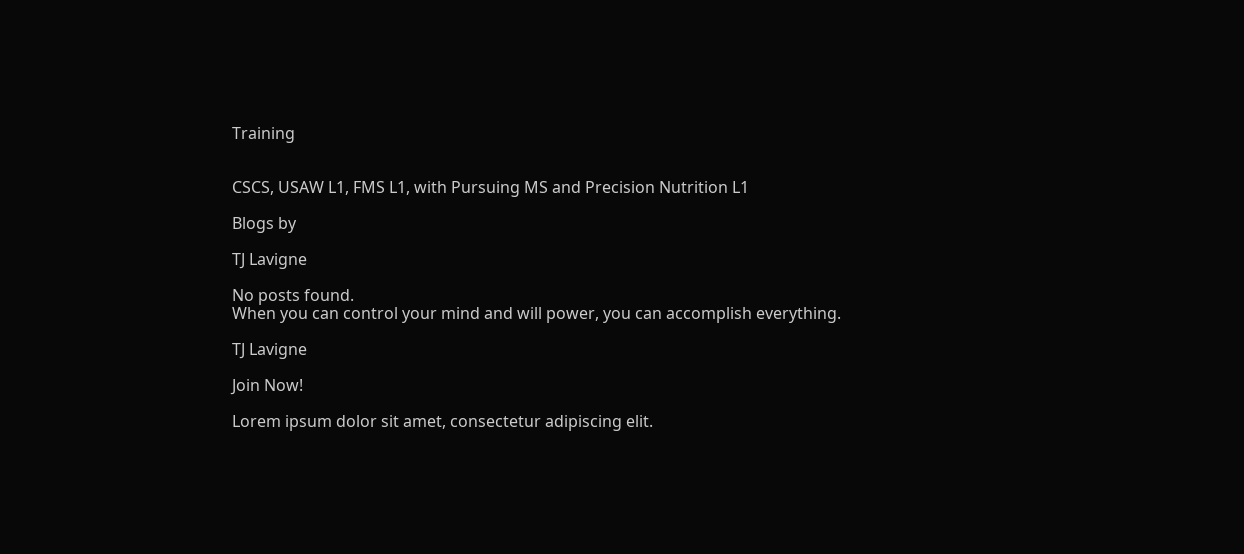Training


CSCS, USAW L1, FMS L1, with Pursuing MS and Precision Nutrition L1

Blogs by

TJ Lavigne

No posts found.
When you can control your mind and will power, you can accomplish everything.

TJ Lavigne

Join Now!

Lorem ipsum dolor sit amet, consectetur adipiscing elit.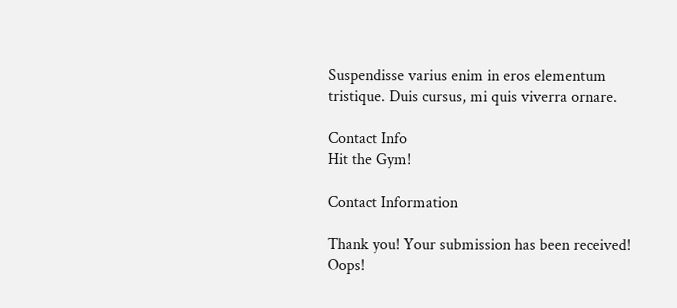Suspendisse varius enim in eros elementum tristique. Duis cursus, mi quis viverra ornare.

Contact Info
Hit the Gym!

Contact Information

Thank you! Your submission has been received!
Oops!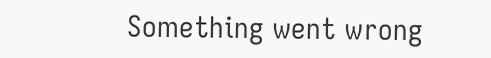Something went wrong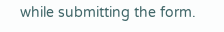while submitting the form.